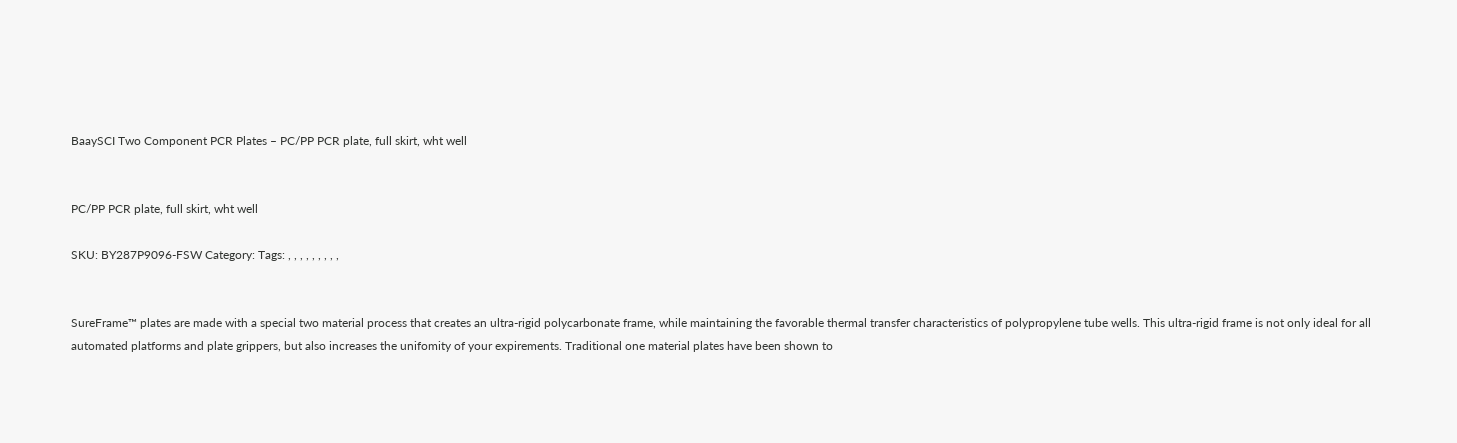BaaySCI Two Component PCR Plates – PC/PP PCR plate, full skirt, wht well


PC/PP PCR plate, full skirt, wht well

SKU: BY287P9096-FSW Category: Tags: , , , , , , , , ,


SureFrame™ plates are made with a special two material process that creates an ultra-rigid polycarbonate frame, while maintaining the favorable thermal transfer characteristics of polypropylene tube wells. This ultra-rigid frame is not only ideal for all automated platforms and plate grippers, but also increases the unifomity of your expirements. Traditional one material plates have been shown to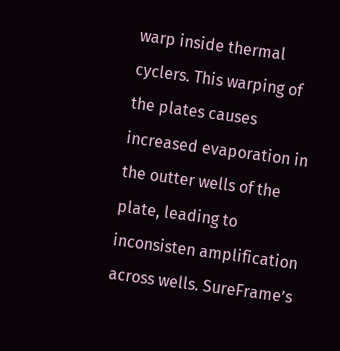warp inside thermal cyclers. This warping of the plates causes increased evaporation in the outter wells of the plate, leading to inconsisten amplification across wells. SureFrame’s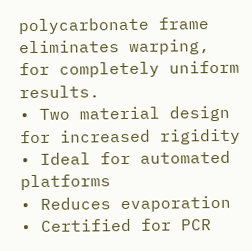polycarbonate frame eliminates warping, for completely uniform results.
• Two material design for increased rigidity
• Ideal for automated platforms
• Reduces evaporation
• Certified for PCR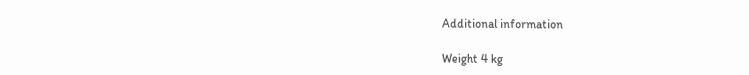Additional information

Weight 4 kg